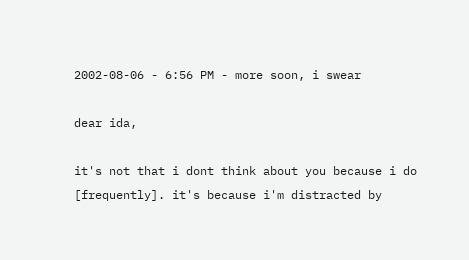2002-08-06 - 6:56 PM - more soon, i swear

dear ida,

it's not that i dont think about you because i do [frequently]. it's because i'm distracted by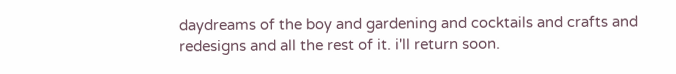daydreams of the boy and gardening and cocktails and crafts and redesigns and all the rest of it. i'll return soon.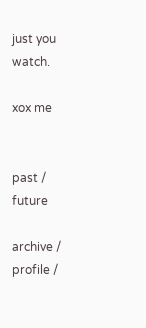just you watch.

xox me


past / future

archive / profile /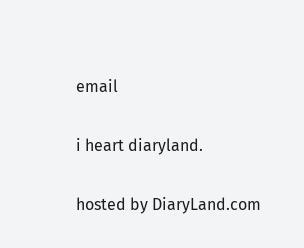email

i heart diaryland.

hosted by DiaryLand.com